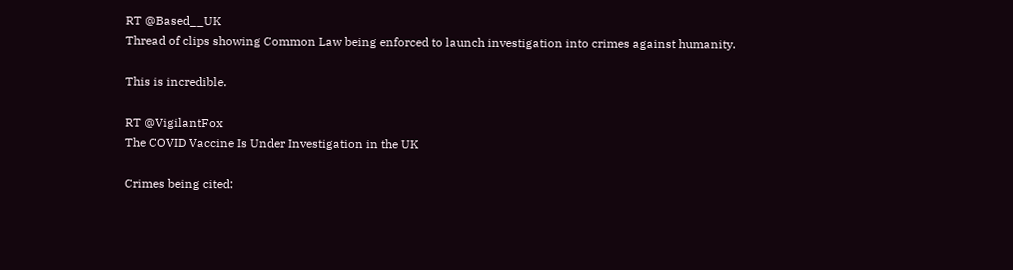RT @Based__UK
Thread of clips showing Common Law being enforced to launch investigation into crimes against humanity.

This is incredible.

RT @VigilantFox
The COVID Vaccine Is Under Investigation in the UK

Crimes being cited: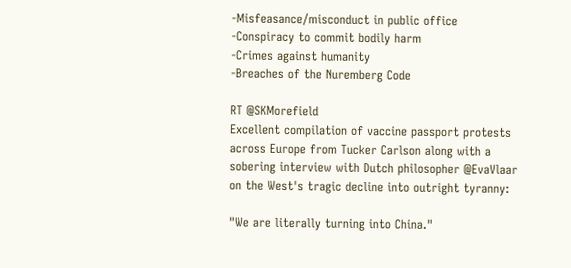-Misfeasance/misconduct in public office
-Conspiracy to commit bodily harm
-Crimes against humanity
-Breaches of the Nuremberg Code

RT @SKMorefield
Excellent compilation of vaccine passport protests across Europe from Tucker Carlson along with a sobering interview with Dutch philosopher @EvaVlaar on the West's tragic decline into outright tyranny:

"We are literally turning into China."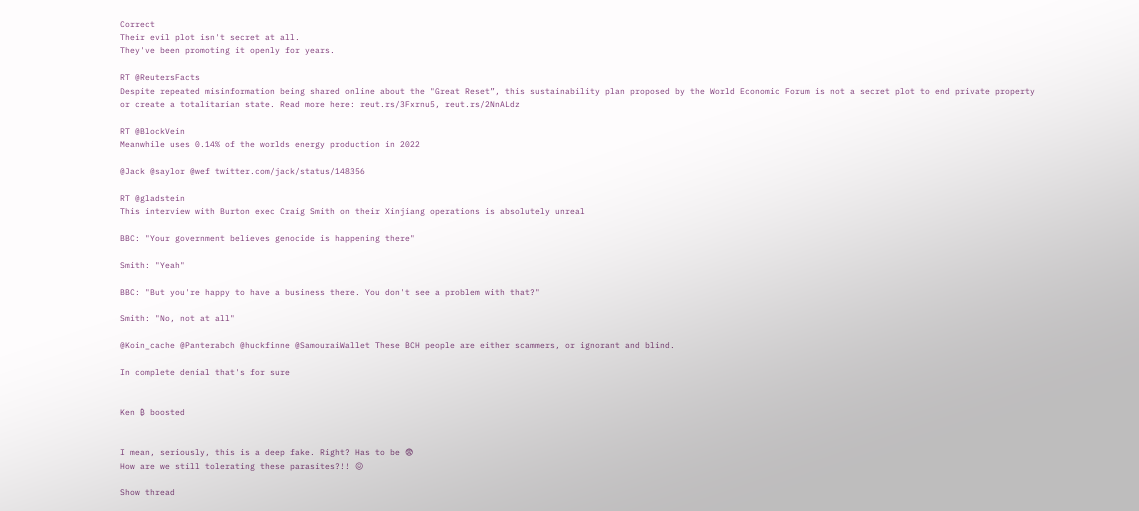Correct
Their evil plot isn't secret at all.
They've been promoting it openly for years.

RT @ReutersFacts
Despite repeated misinformation being shared online about the "Great Reset”, this sustainability plan proposed by the World Economic Forum is not a secret plot to end private property or create a totalitarian state. Read more here: reut.rs/3Fxrnu5, reut.rs/2NnALdz

RT @BlockVein
Meanwhile uses 0.14% of the worlds energy production in 2022

@Jack @saylor @wef twitter.com/jack/status/148356

RT @gladstein
This interview with Burton exec Craig Smith on their Xinjiang operations is absolutely unreal

BBC: "Your government believes genocide is happening there"

Smith: "Yeah"

BBC: "But you're happy to have a business there. You don't see a problem with that?"

Smith: "No, not at all"

@Koin_cache @Panterabch @huckfinne @SamouraiWallet These BCH people are either scammers, or ignorant and blind.

In complete denial that's for sure


Ken ₿ boosted


I mean, seriously, this is a deep fake. Right? Has to be 😨
How are we still tolerating these parasites?!! 😖

Show thread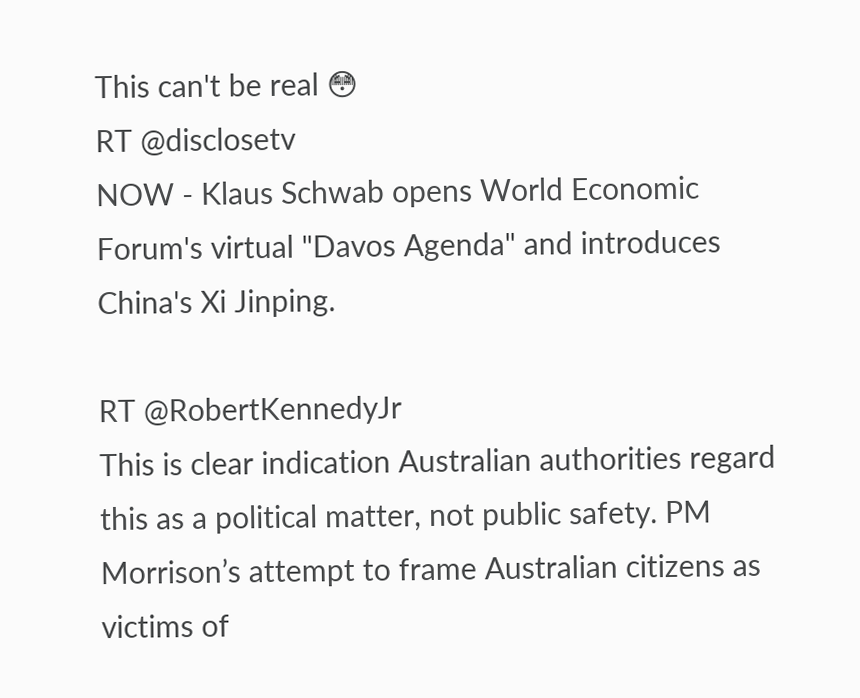This can't be real 😳
RT @disclosetv
NOW - Klaus Schwab opens World Economic Forum's virtual "Davos Agenda" and introduces China's Xi Jinping.

RT @RobertKennedyJr
This is clear indication Australian authorities regard this as a political matter, not public safety. PM Morrison’s attempt to frame Australian citizens as victims of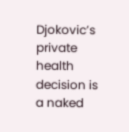Djokovic’s private health decision is a naked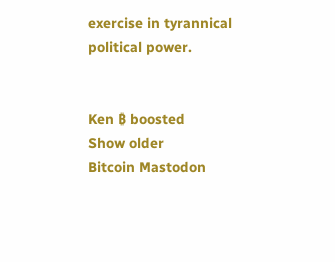exercise in tyrannical political power.


Ken ₿ boosted
Show older
Bitcoin Mastodon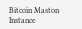Bitcoin Maston Instance